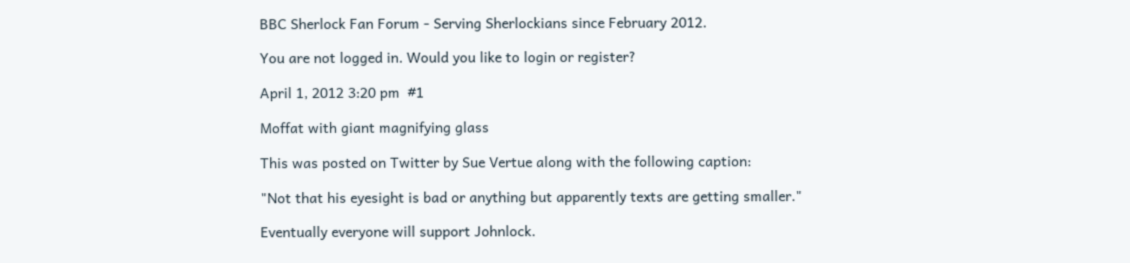BBC Sherlock Fan Forum - Serving Sherlockians since February 2012.

You are not logged in. Would you like to login or register?

April 1, 2012 3:20 pm  #1

Moffat with giant magnifying glass

This was posted on Twitter by Sue Vertue along with the following caption:

"Not that his eyesight is bad or anything but apparently texts are getting smaller."

Eventually everyone will support Johnlock.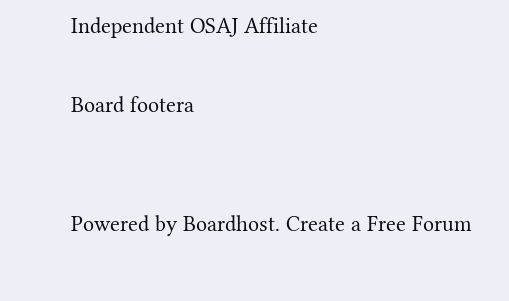Independent OSAJ Affiliate

Board footera


Powered by Boardhost. Create a Free Forum